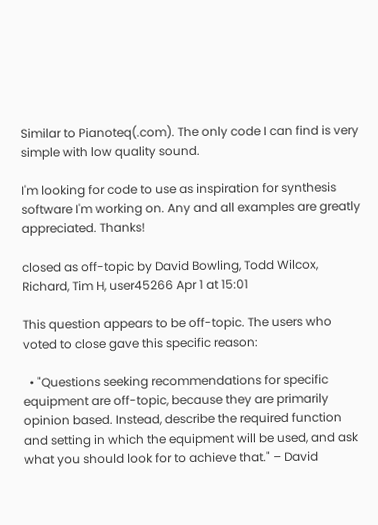Similar to Pianoteq(.com). The only code I can find is very simple with low quality sound.

I'm looking for code to use as inspiration for synthesis software I'm working on. Any and all examples are greatly appreciated. Thanks!

closed as off-topic by David Bowling, Todd Wilcox, Richard, Tim H, user45266 Apr 1 at 15:01

This question appears to be off-topic. The users who voted to close gave this specific reason:

  • "Questions seeking recommendations for specific equipment are off-topic, because they are primarily opinion based. Instead, describe the required function and setting in which the equipment will be used, and ask what you should look for to achieve that." – David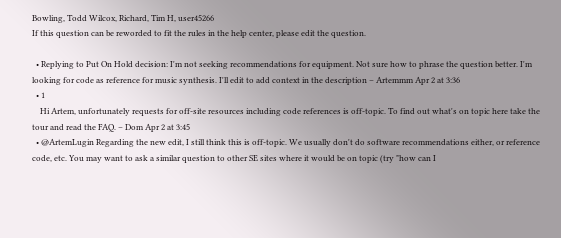Bowling, Todd Wilcox, Richard, Tim H, user45266
If this question can be reworded to fit the rules in the help center, please edit the question.

  • Replying to Put On Hold decision: I'm not seeking recommendations for equipment. Not sure how to phrase the question better. I'm looking for code as reference for music synthesis. I'll edit to add context in the description – Artemmm Apr 2 at 3:36
  • 1
    Hi Artem, unfortunately requests for off-site resources including code references is off-topic. To find out what's on topic here take the tour and read the FAQ. – Dom Apr 2 at 3:45
  • @ArtemLugin Regarding the new edit, I still think this is off-topic. We usually don't do software recommendations either, or reference code, etc. You may want to ask a similar question to other SE sites where it would be on topic (try "how can I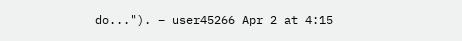do..."). – user45266 Apr 2 at 4:15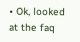• Ok, looked at the faq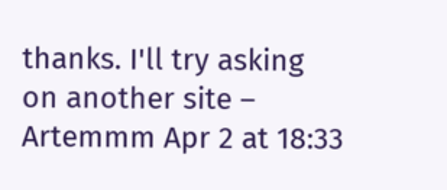thanks. I'll try asking on another site – Artemmm Apr 2 at 18:33